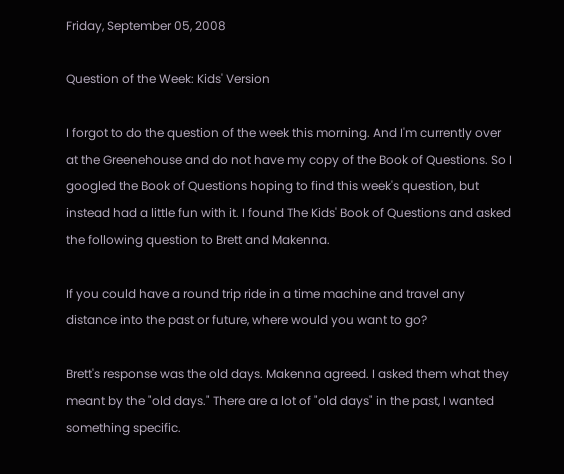Friday, September 05, 2008

Question of the Week: Kids' Version

I forgot to do the question of the week this morning. And I'm currently over at the Greenehouse and do not have my copy of the Book of Questions. So I googled the Book of Questions hoping to find this week's question, but instead had a little fun with it. I found The Kids' Book of Questions and asked the following question to Brett and Makenna.

If you could have a round trip ride in a time machine and travel any distance into the past or future, where would you want to go?

Brett's response was the old days. Makenna agreed. I asked them what they meant by the "old days." There are a lot of "old days" in the past, I wanted something specific.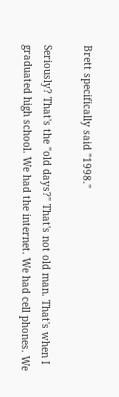Brett specifically said "1998."

Seriously? That's the "old days?" That's not old man. That's when I graduated high school. We had the internet. We had cell phones. We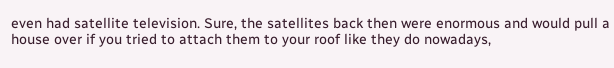even had satellite television. Sure, the satellites back then were enormous and would pull a house over if you tried to attach them to your roof like they do nowadays,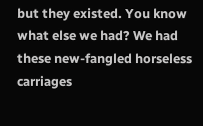but they existed. You know what else we had? We had these new-fangled horseless carriages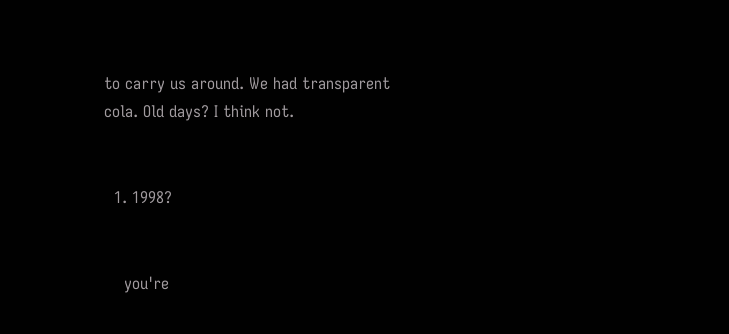to carry us around. We had transparent cola. Old days? I think not.


  1. 1998?


    you're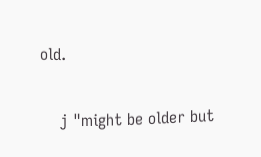old.

    j "might be older but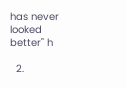has never looked better" h

  2.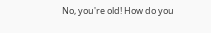No, you're old! How do you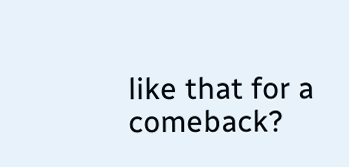like that for a comeback?